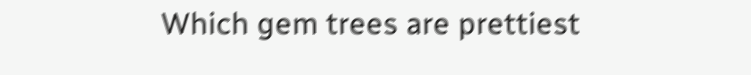Which gem trees are prettiest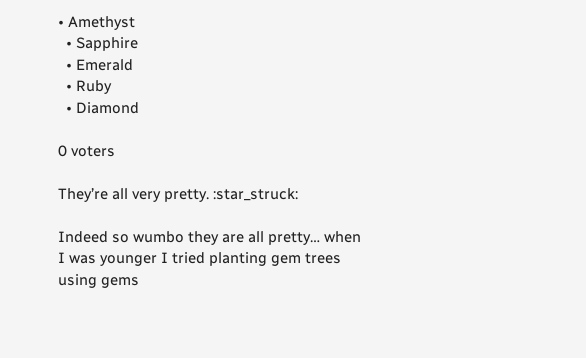• Amethyst
  • Sapphire
  • Emerald
  • Ruby
  • Diamond

0 voters

They’re all very pretty. :star_struck:

Indeed so wumbo they are all pretty… when I was younger I tried planting gem trees using gems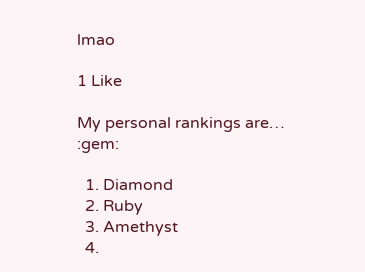lmao

1 Like

My personal rankings are… :gem:

  1. Diamond
  2. Ruby
  3. Amethyst
  4.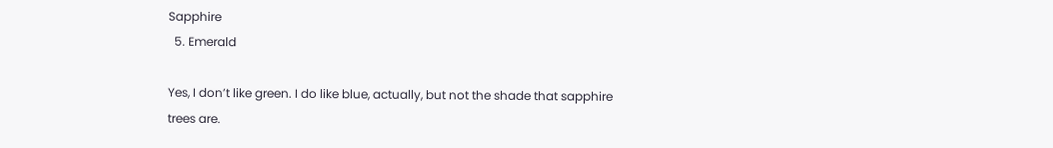Sapphire
  5. Emerald

Yes, I don’t like green. I do like blue, actually, but not the shade that sapphire trees are.